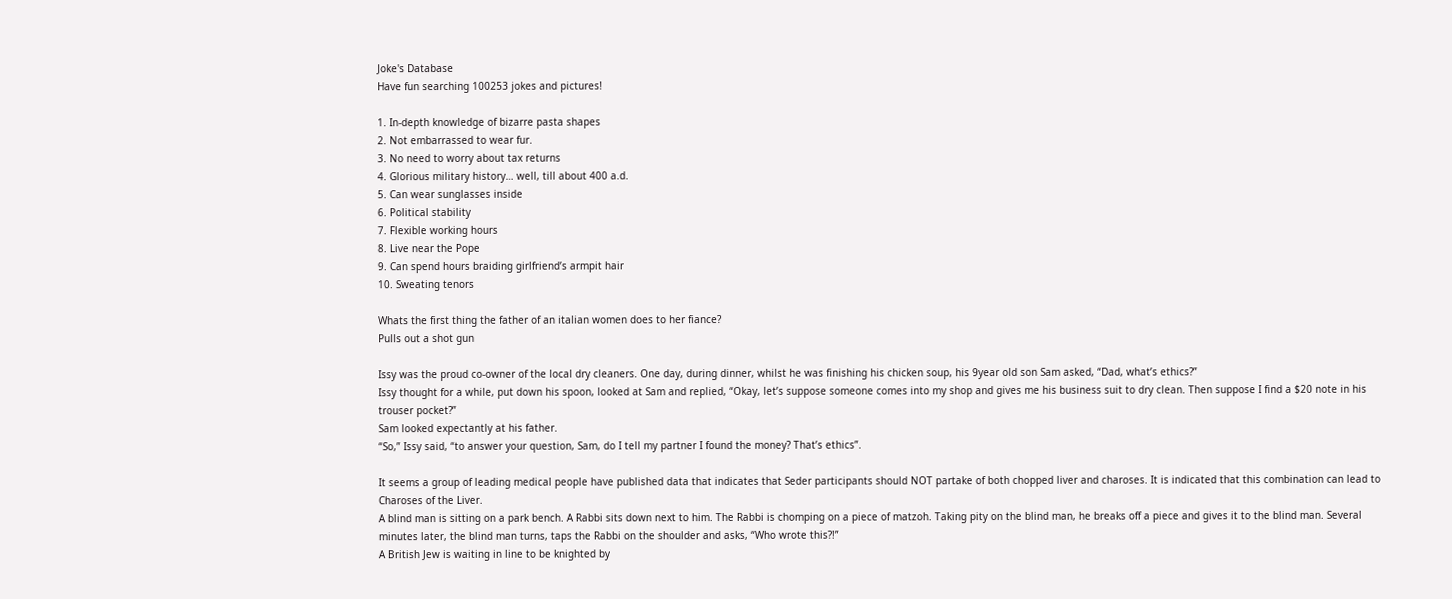Joke's Database
Have fun searching 100253 jokes and pictures!

1. In-depth knowledge of bizarre pasta shapes
2. Not embarrassed to wear fur.
3. No need to worry about tax returns
4. Glorious military history… well, till about 400 a.d.
5. Can wear sunglasses inside
6. Political stability
7. Flexible working hours
8. Live near the Pope
9. Can spend hours braiding girlfriend’s armpit hair
10. Sweating tenors

Whats the first thing the father of an italian women does to her fiance?
Pulls out a shot gun

Issy was the proud co-owner of the local dry cleaners. One day, during dinner, whilst he was finishing his chicken soup, his 9year old son Sam asked, “Dad, what’s ethics?”
Issy thought for a while, put down his spoon, looked at Sam and replied, “Okay, let’s suppose someone comes into my shop and gives me his business suit to dry clean. Then suppose I find a $20 note in his trouser pocket?”
Sam looked expectantly at his father.
“So,” Issy said, “to answer your question, Sam, do I tell my partner I found the money? That’s ethics”.

It seems a group of leading medical people have published data that indicates that Seder participants should NOT partake of both chopped liver and charoses. It is indicated that this combination can lead to Charoses of the Liver.
A blind man is sitting on a park bench. A Rabbi sits down next to him. The Rabbi is chomping on a piece of matzoh. Taking pity on the blind man, he breaks off a piece and gives it to the blind man. Several minutes later, the blind man turns, taps the Rabbi on the shoulder and asks, “Who wrote this?!”
A British Jew is waiting in line to be knighted by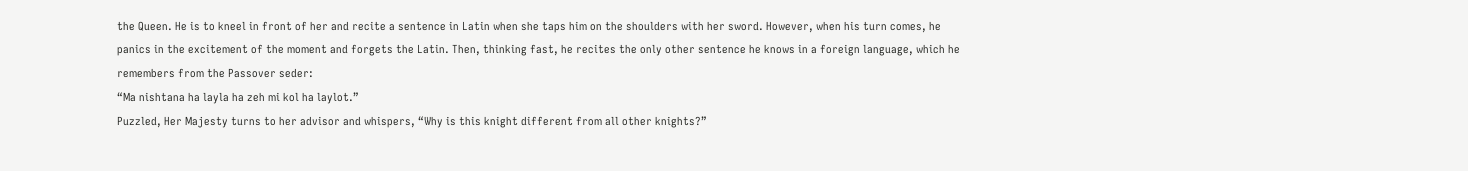the Queen. He is to kneel in front of her and recite a sentence in Latin when she taps him on the shoulders with her sword. However, when his turn comes, he panics in the excitement of the moment and forgets the Latin. Then, thinking fast, he recites the only other sentence he knows in a foreign language, which he remembers from the Passover seder:
“Ma nishtana ha layla ha zeh mi kol ha laylot.”
Puzzled, Her Majesty turns to her advisor and whispers, “Why is this knight different from all other knights?”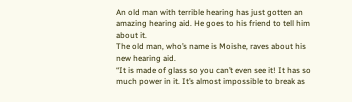An old man with terrible hearing has just gotten an amazing hearing aid. He goes to his friend to tell him about it.
The old man, who’s name is Moishe, raves about his new hearing aid.
“It is made of glass so you can’t even see it! It has so much power in it. It’s almost impossible to break as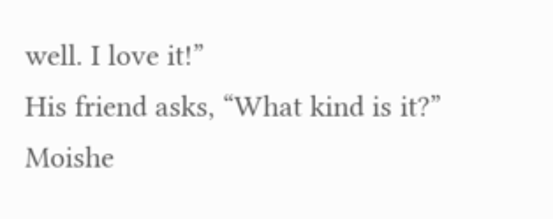well. I love it!”
His friend asks, “What kind is it?”
Moishe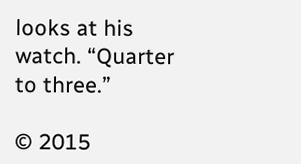looks at his watch. “Quarter to three.”

© 2015